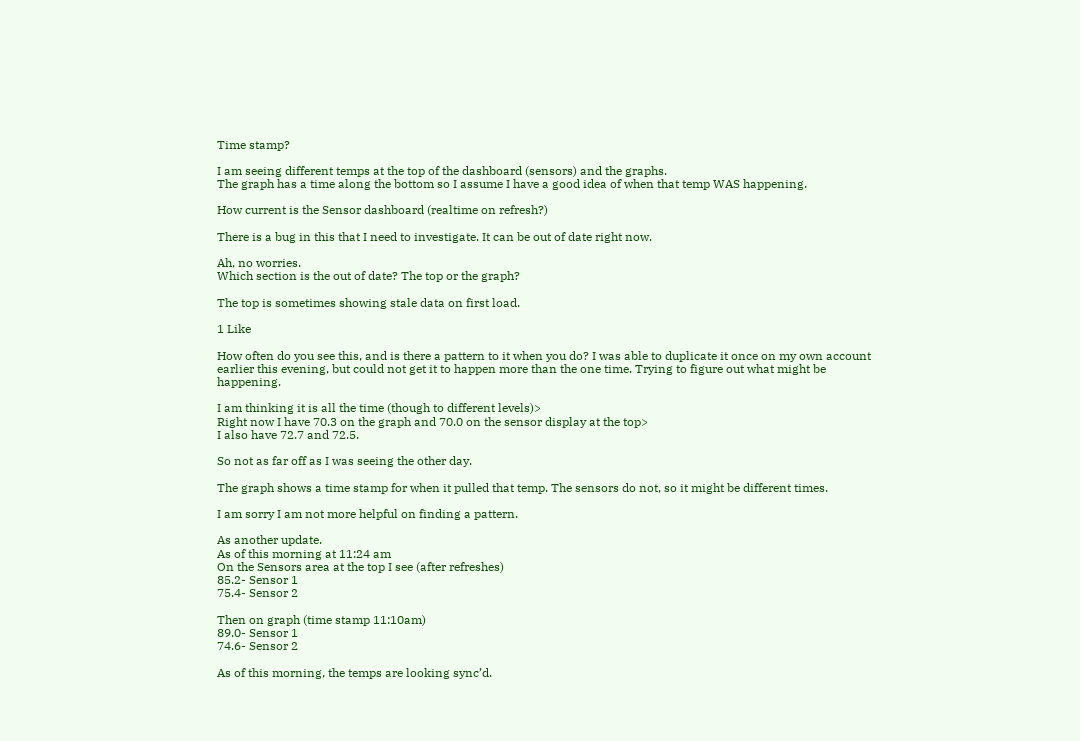Time stamp?

I am seeing different temps at the top of the dashboard (sensors) and the graphs.
The graph has a time along the bottom so I assume I have a good idea of when that temp WAS happening.

How current is the Sensor dashboard (realtime on refresh?)

There is a bug in this that I need to investigate. It can be out of date right now.

Ah, no worries.
Which section is the out of date? The top or the graph?

The top is sometimes showing stale data on first load.

1 Like

How often do you see this, and is there a pattern to it when you do? I was able to duplicate it once on my own account earlier this evening, but could not get it to happen more than the one time. Trying to figure out what might be happening.

I am thinking it is all the time (though to different levels)>
Right now I have 70.3 on the graph and 70.0 on the sensor display at the top>
I also have 72.7 and 72.5.

So not as far off as I was seeing the other day.

The graph shows a time stamp for when it pulled that temp. The sensors do not, so it might be different times.

I am sorry I am not more helpful on finding a pattern.

As another update.
As of this morning at 11:24 am
On the Sensors area at the top I see (after refreshes)
85.2- Sensor 1
75.4- Sensor 2

Then on graph (time stamp 11:10am)
89.0- Sensor 1
74.6- Sensor 2

As of this morning, the temps are looking sync’d.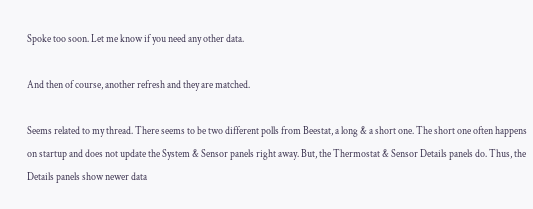Spoke too soon. Let me know if you need any other data.

And then of course, another refresh and they are matched.

Seems related to my thread. There seems to be two different polls from Beestat, a long & a short one. The short one often happens on startup and does not update the System & Sensor panels right away. But, the Thermostat & Sensor Details panels do. Thus, the Details panels show newer data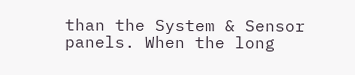than the System & Sensor panels. When the long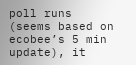poll runs (seems based on ecobee’s 5 min update), it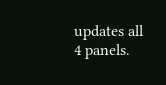updates all 4 panels.